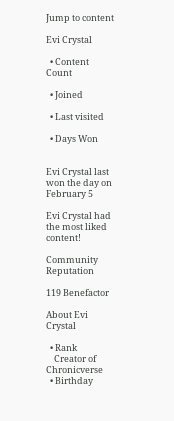Jump to content

Evi Crystal

  • Content Count

  • Joined

  • Last visited

  • Days Won


Evi Crystal last won the day on February 5

Evi Crystal had the most liked content!

Community Reputation

119 Benefactor

About Evi Crystal

  • Rank
    Creator of Chronicverse
  • Birthday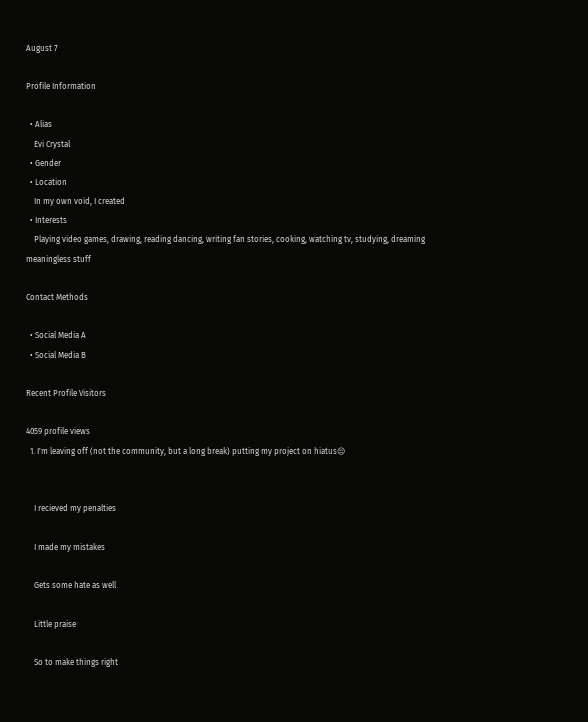August 7

Profile Information

  • Alias
    Evi Crystal
  • Gender
  • Location
    In my own void, I created
  • Interests
    Playing video games, drawing, reading dancing, writing fan stories, cooking, watching tv, studying, dreaming meaningless stuff

Contact Methods

  • Social Media A
  • Social Media B

Recent Profile Visitors

4059 profile views
  1. I'm leaving off (not the community, but a long break) putting my project on hiatus😔


    I recieved my penalties

    I made my mistakes

    Gets some hate as well

    Little praise

    So to make things right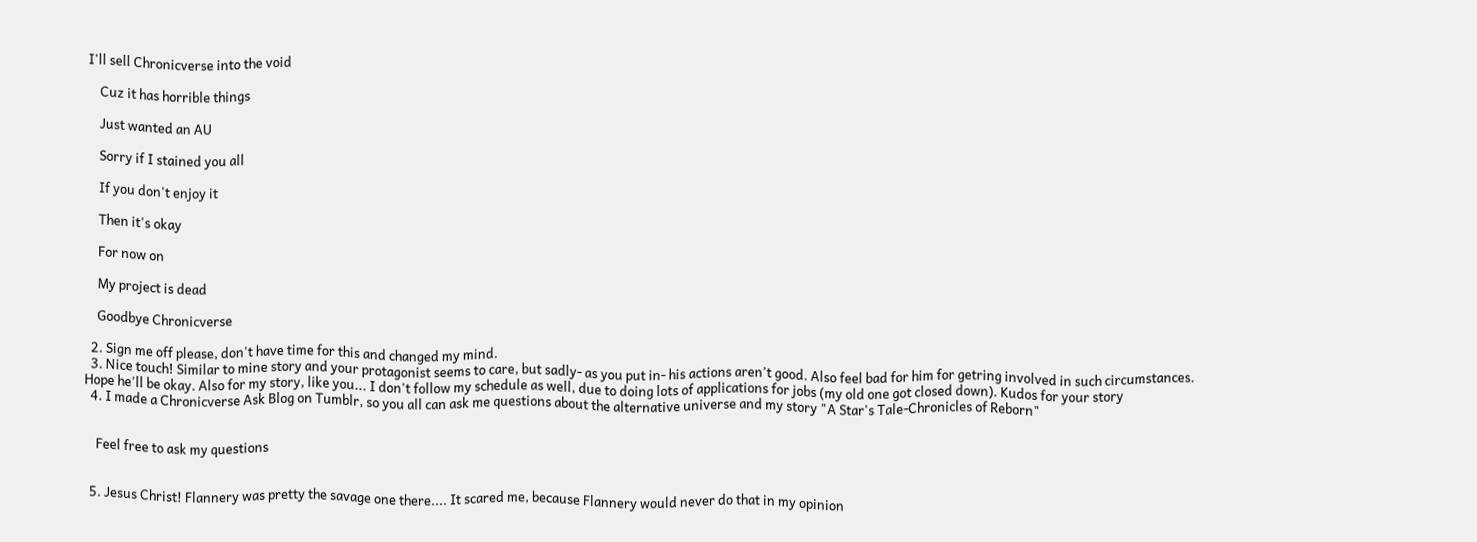I'll sell Chronicverse into the void

    Cuz it has horrible things

    Just wanted an AU

    Sorry if I stained you all

    If you don't enjoy it

    Then it's okay

    For now on

    My project is dead

    Goodbye Chronicverse

  2. Sign me off please, don't have time for this and changed my mind.
  3. Nice touch! Similar to mine story and your protagonist seems to care, but sadly- as you put in- his actions aren't good. Also feel bad for him for getring involved in such circumstances. Hope he'll be okay. Also for my story, like you... I don't follow my schedule as well, due to doing lots of applications for jobs (my old one got closed down). Kudos for your story
  4. I made a Chronicverse Ask Blog on Tumblr, so you all can ask me questions about the alternative universe and my story "A Star's Tale-Chronicles of Reborn"


    Feel free to ask my questions


  5. Jesus Christ! Flannery was pretty the savage one there.... It scared me, because Flannery would never do that in my opinion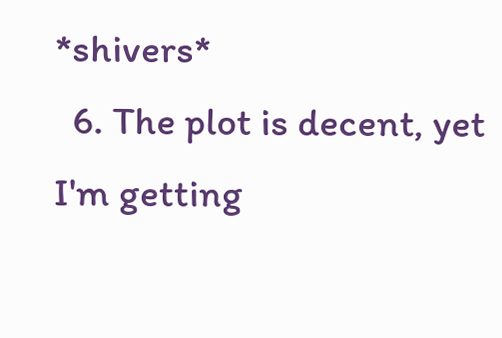*shivers*
  6. The plot is decent, yet I'm getting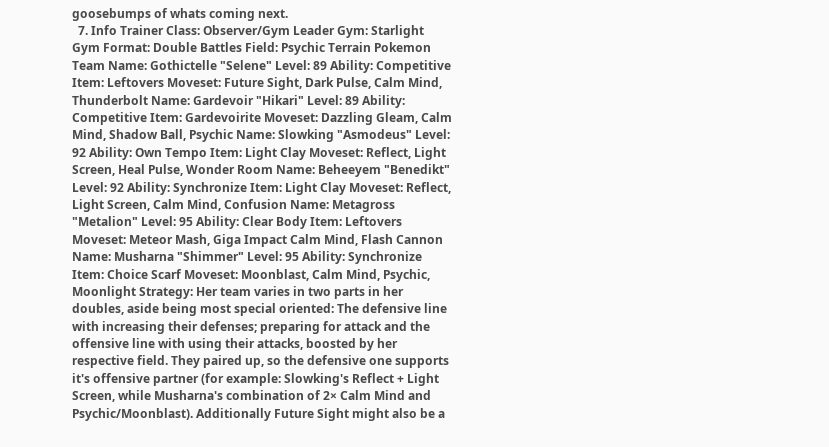goosebumps of whats coming next.
  7. Info Trainer Class: Observer/Gym Leader Gym: Starlight Gym Format: Double Battles Field: Psychic Terrain Pokemon Team Name: Gothictelle "Selene" Level: 89 Ability: Competitive Item: Leftovers Moveset: Future Sight, Dark Pulse, Calm Mind, Thunderbolt Name: Gardevoir "Hikari" Level: 89 Ability: Competitive Item: Gardevoirite Moveset: Dazzling Gleam, Calm Mind, Shadow Ball, Psychic Name: Slowking "Asmodeus" Level: 92 Ability: Own Tempo Item: Light Clay Moveset: Reflect, Light Screen, Heal Pulse, Wonder Room Name: Beheeyem "Benedikt" Level: 92 Ability: Synchronize Item: Light Clay Moveset: Reflect, Light Screen, Calm Mind, Confusion Name: Metagross "Metalion" Level: 95 Ability: Clear Body Item: Leftovers Moveset: Meteor Mash, Giga Impact Calm Mind, Flash Cannon Name: Musharna "Shimmer" Level: 95 Ability: Synchronize Item: Choice Scarf Moveset: Moonblast, Calm Mind, Psychic, Moonlight Strategy: Her team varies in two parts in her doubles, aside being most special oriented: The defensive line with increasing their defenses; preparing for attack and the offensive line with using their attacks, boosted by her respective field. They paired up, so the defensive one supports it's offensive partner (for example: Slowking's Reflect + Light Screen, while Musharna's combination of 2× Calm Mind and Psychic/Moonblast). Additionally Future Sight might also be a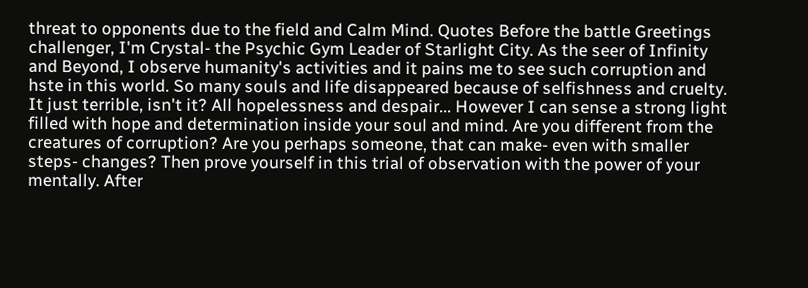threat to opponents due to the field and Calm Mind. Quotes Before the battle Greetings challenger, I'm Crystal- the Psychic Gym Leader of Starlight City. As the seer of Infinity and Beyond, I observe humanity's activities and it pains me to see such corruption and hste in this world. So many souls and life disappeared because of selfishness and cruelty. It just terrible, isn't it? All hopelessness and despair... However I can sense a strong light filled with hope and determination inside your soul and mind. Are you different from the creatures of corruption? Are you perhaps someone, that can make- even with smaller steps- changes? Then prove yourself in this trial of observation with the power of your mentally. After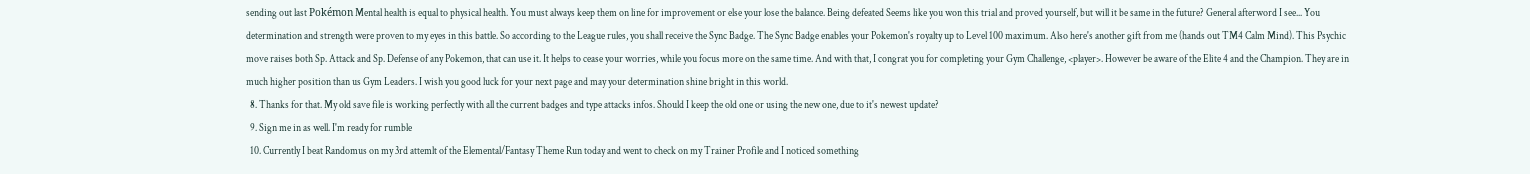sending out last Pokémon Mental health is equal to physical health. You must always keep them on line for improvement or else your lose the balance. Being defeated Seems like you won this trial and proved yourself, but will it be same in the future? General afterword I see... You determination and strength were proven to my eyes in this battle. So according to the League rules, you shall receive the Sync Badge. The Sync Badge enables your Pokemon's royalty up to Level 100 maximum. Also here's another gift from me (hands out TM4 Calm Mind). This Psychic move raises both Sp. Attack and Sp. Defense of any Pokemon, that can use it. It helps to cease your worries, while you focus more on the same time. And with that, I congrat you for completing your Gym Challenge, <player>. However be aware of the Elite 4 and the Champion. They are in much higher position than us Gym Leaders. I wish you good luck for your next page and may your determination shine bright in this world.
  8. Thanks for that. My old save file is working perfectly with all the current badges and type attacks infos. Should I keep the old one or using the new one, due to it's newest update?
  9. Sign me in as well. I'm ready for rumble
  10. Currently I beat Randomus on my 3rd attemlt of the Elemental/Fantasy Theme Run today and went to check on my Trainer Profile and I noticed something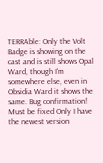TERRAble: Only the Volt Badge is showing on the cast and is still shows Opal Ward, though I'm somewhere else, even in Obsidia Ward it shows the same. Bug confirmation! Must be fixed Only I have the newest version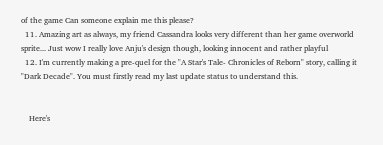of the game Can someone explain me this please?
  11. Amazing art as always, my friend Cassandra looks very different than her game overworld sprite... Just wow I really love Anju's design though, looking innocent and rather playful
  12. I'm currently making a pre-quel for the "A Star's Tale- Chronicles of Reborn" story, calling it "Dark Decade". You must firstly read my last update status to understand this.


    Here's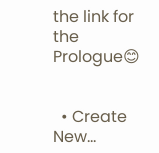the link for the Prologue😊


  • Create New...